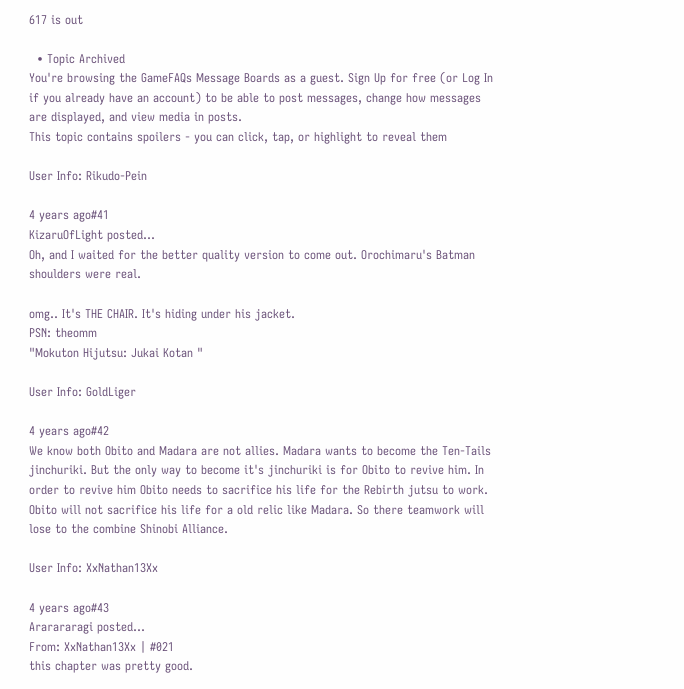617 is out

  • Topic Archived
You're browsing the GameFAQs Message Boards as a guest. Sign Up for free (or Log In if you already have an account) to be able to post messages, change how messages are displayed, and view media in posts.
This topic contains spoilers - you can click, tap, or highlight to reveal them

User Info: Rikudo-Pein

4 years ago#41
KizaruOfLight posted...
Oh, and I waited for the better quality version to come out. Orochimaru's Batman shoulders were real.

omg.. It's THE CHAIR. It's hiding under his jacket.
PSN: theomm
"Mokuton Hijutsu: Jukai Kotan "

User Info: GoldLiger

4 years ago#42
We know both Obito and Madara are not allies. Madara wants to become the Ten-Tails jinchuriki. But the only way to become it's jinchuriki is for Obito to revive him. In order to revive him Obito needs to sacrifice his life for the Rebirth jutsu to work. Obito will not sacrifice his life for a old relic like Madara. So there teamwork will lose to the combine Shinobi Alliance.

User Info: XxNathan13Xx

4 years ago#43
Ararararagi posted...
From: XxNathan13Xx | #021
this chapter was pretty good.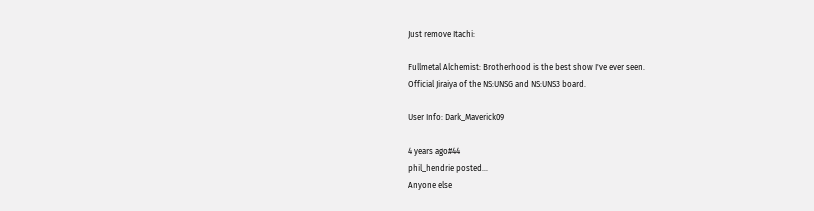Just remove Itachi:

Fullmetal Alchemist: Brotherhood is the best show I've ever seen.
Official Jiraiya of the NS:UNSG and NS:UNS3 board.

User Info: Dark_Maverick09

4 years ago#44
phil_hendrie posted...
Anyone else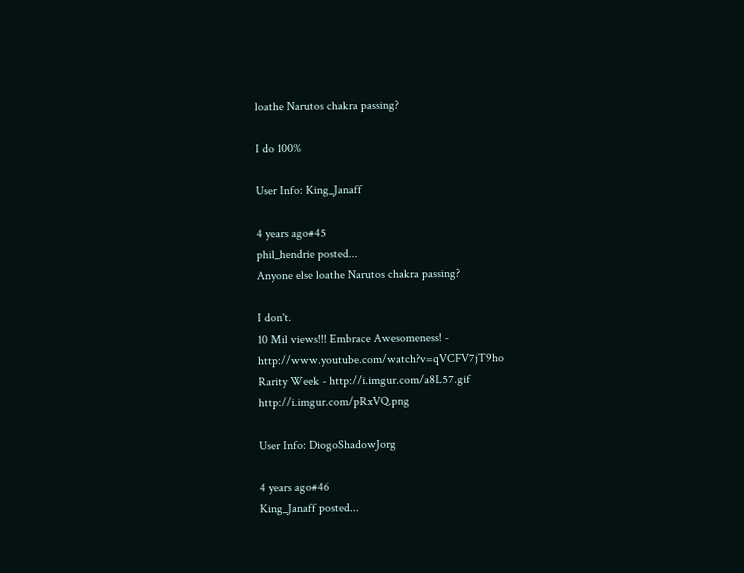loathe Narutos chakra passing?

I do 100%

User Info: King_Janaff

4 years ago#45
phil_hendrie posted...
Anyone else loathe Narutos chakra passing?

I don't.
10 Mil views!!! Embrace Awesomeness! - http://www.youtube.com/watch?v=qVCFV7jT9ho
Rarity Week - http://i.imgur.com/a8L57.gif http://i.imgur.com/pRxVQ.png

User Info: DiogoShadowJorg

4 years ago#46
King_Janaff posted...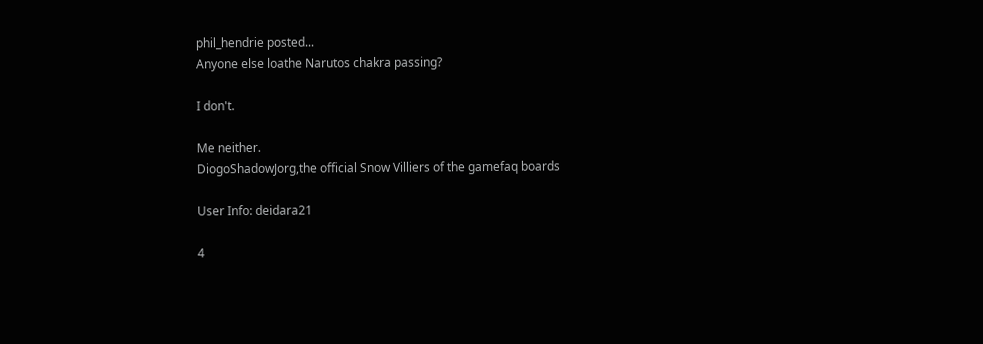phil_hendrie posted...
Anyone else loathe Narutos chakra passing?

I don't.

Me neither.
DiogoShadowJorg,the official Snow Villiers of the gamefaq boards

User Info: deidara21

4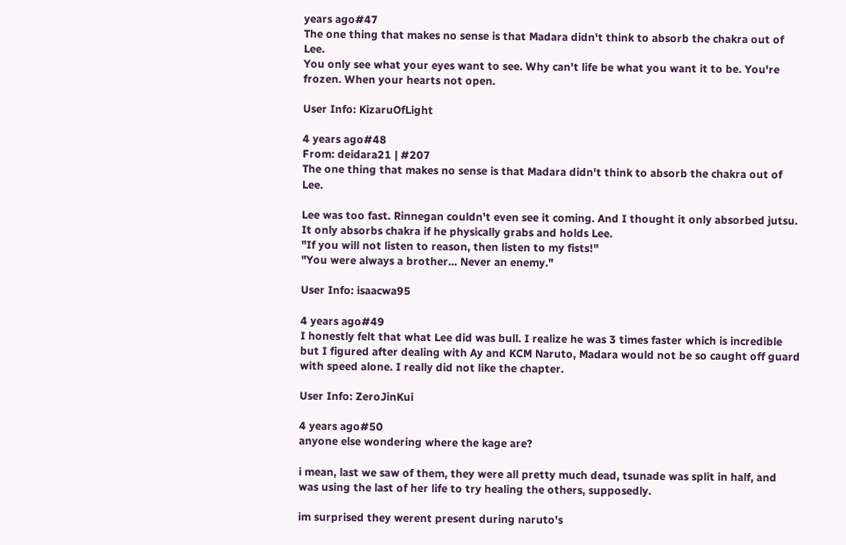years ago#47
The one thing that makes no sense is that Madara didn't think to absorb the chakra out of Lee.
You only see what your eyes want to see. Why can't life be what you want it to be. You're frozen. When your hearts not open.

User Info: KizaruOfLight

4 years ago#48
From: deidara21 | #207
The one thing that makes no sense is that Madara didn't think to absorb the chakra out of Lee.

Lee was too fast. Rinnegan couldn't even see it coming. And I thought it only absorbed jutsu. It only absorbs chakra if he physically grabs and holds Lee.
"If you will not listen to reason, then listen to my fists!"
"You were always a brother... Never an enemy."

User Info: isaacwa95

4 years ago#49
I honestly felt that what Lee did was bull. I realize he was 3 times faster which is incredible but I figured after dealing with Ay and KCM Naruto, Madara would not be so caught off guard with speed alone. I really did not like the chapter.

User Info: ZeroJinKui

4 years ago#50
anyone else wondering where the kage are?

i mean, last we saw of them, they were all pretty much dead, tsunade was split in half, and was using the last of her life to try healing the others, supposedly.

im surprised they werent present during naruto's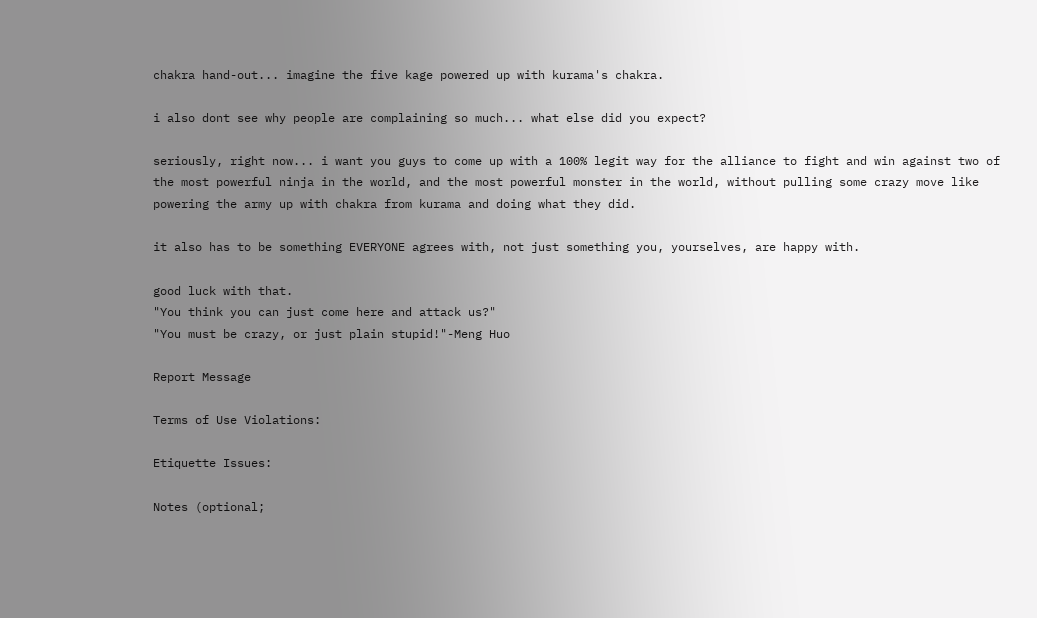chakra hand-out... imagine the five kage powered up with kurama's chakra.

i also dont see why people are complaining so much... what else did you expect?

seriously, right now... i want you guys to come up with a 100% legit way for the alliance to fight and win against two of the most powerful ninja in the world, and the most powerful monster in the world, without pulling some crazy move like powering the army up with chakra from kurama and doing what they did.

it also has to be something EVERYONE agrees with, not just something you, yourselves, are happy with.

good luck with that.
"You think you can just come here and attack us?"
"You must be crazy, or just plain stupid!"-Meng Huo

Report Message

Terms of Use Violations:

Etiquette Issues:

Notes (optional;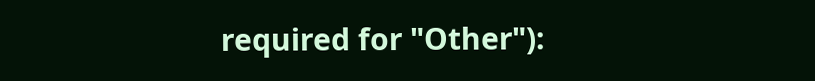required for "Other"):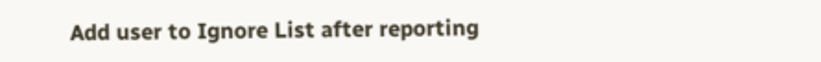Add user to Ignore List after reporting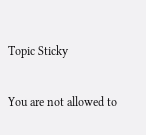Topic Sticky

You are not allowed to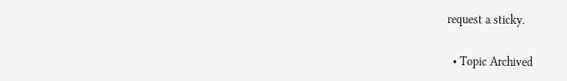request a sticky.

  • Topic Archived